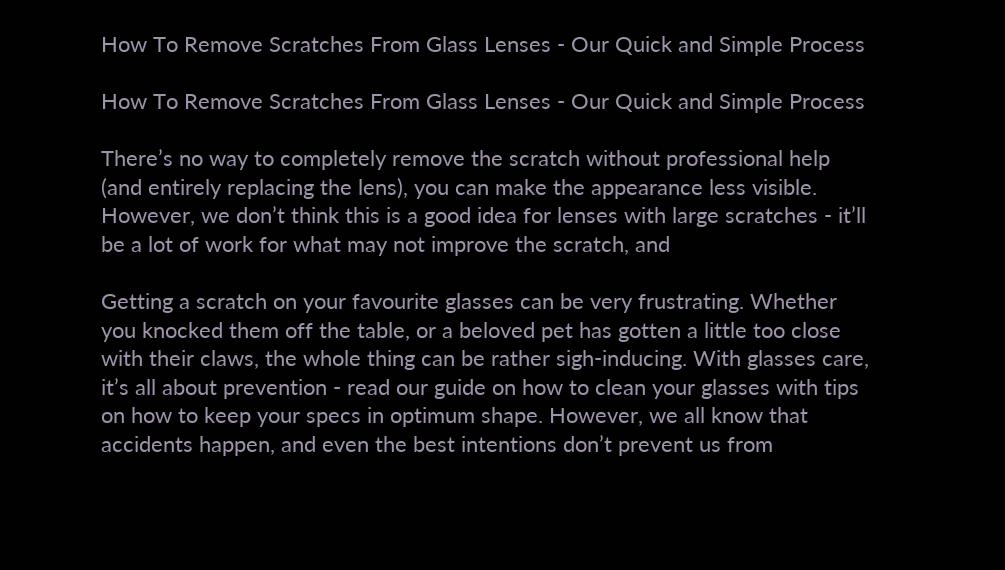How To Remove Scratches From Glass Lenses - Our Quick and Simple Process

How To Remove Scratches From Glass Lenses - Our Quick and Simple Process

There’s no way to completely remove the scratch without professional help (and entirely replacing the lens), you can make the appearance less visible. However, we don’t think this is a good idea for lenses with large scratches - it’ll be a lot of work for what may not improve the scratch, and

Getting a scratch on your favourite glasses can be very frustrating. Whether you knocked them off the table, or a beloved pet has gotten a little too close with their claws, the whole thing can be rather sigh-inducing. With glasses care, it’s all about prevention - read our guide on how to clean your glasses with tips on how to keep your specs in optimum shape. However, we all know that accidents happen, and even the best intentions don’t prevent us from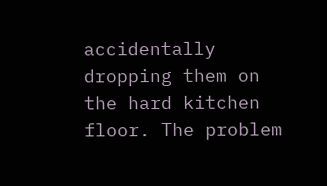accidentally dropping them on the hard kitchen floor. The problem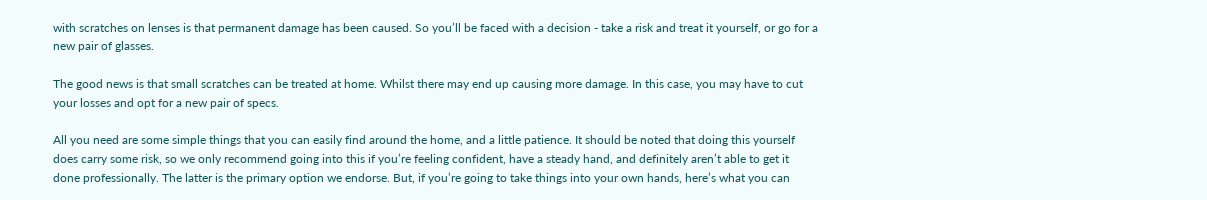with scratches on lenses is that permanent damage has been caused. So you’ll be faced with a decision - take a risk and treat it yourself, or go for a new pair of glasses.

The good news is that small scratches can be treated at home. Whilst there may end up causing more damage. In this case, you may have to cut your losses and opt for a new pair of specs.

All you need are some simple things that you can easily find around the home, and a little patience. It should be noted that doing this yourself does carry some risk, so we only recommend going into this if you’re feeling confident, have a steady hand, and definitely aren’t able to get it done professionally. The latter is the primary option we endorse. But, if you’re going to take things into your own hands, here’s what you can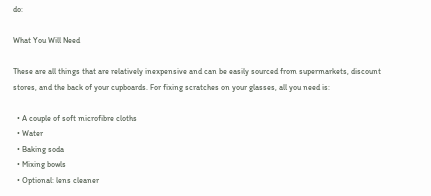do:

What You Will Need

These are all things that are relatively inexpensive and can be easily sourced from supermarkets, discount stores, and the back of your cupboards. For fixing scratches on your glasses, all you need is:

  • A couple of soft microfibre cloths
  • Water
  • Baking soda
  • Mixing bowls
  • Optional: lens cleaner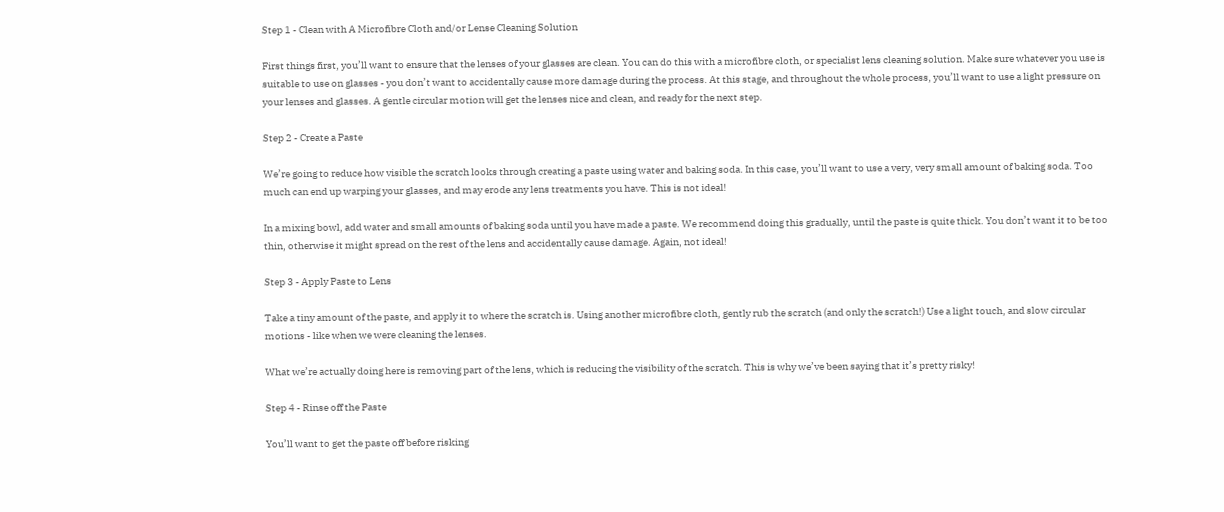Step 1 - Clean with A Microfibre Cloth and/or Lense Cleaning Solution

First things first, you’ll want to ensure that the lenses of your glasses are clean. You can do this with a microfibre cloth, or specialist lens cleaning solution. Make sure whatever you use is suitable to use on glasses - you don’t want to accidentally cause more damage during the process. At this stage, and throughout the whole process, you’ll want to use a light pressure on your lenses and glasses. A gentle circular motion will get the lenses nice and clean, and ready for the next step.

Step 2 - Create a Paste

We’re going to reduce how visible the scratch looks through creating a paste using water and baking soda. In this case, you’ll want to use a very, very small amount of baking soda. Too much can end up warping your glasses, and may erode any lens treatments you have. This is not ideal!

In a mixing bowl, add water and small amounts of baking soda until you have made a paste. We recommend doing this gradually, until the paste is quite thick. You don’t want it to be too thin, otherwise it might spread on the rest of the lens and accidentally cause damage. Again, not ideal!

Step 3 - Apply Paste to Lens

Take a tiny amount of the paste, and apply it to where the scratch is. Using another microfibre cloth, gently rub the scratch (and only the scratch!) Use a light touch, and slow circular motions - like when we were cleaning the lenses.

What we’re actually doing here is removing part of the lens, which is reducing the visibility of the scratch. This is why we’ve been saying that it’s pretty risky!

Step 4 - Rinse off the Paste

You’ll want to get the paste off before risking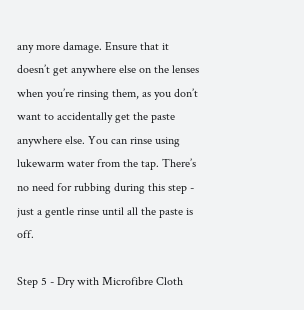any more damage. Ensure that it doesn’t get anywhere else on the lenses when you’re rinsing them, as you don’t want to accidentally get the paste anywhere else. You can rinse using lukewarm water from the tap. There’s no need for rubbing during this step - just a gentle rinse until all the paste is off.

Step 5 - Dry with Microfibre Cloth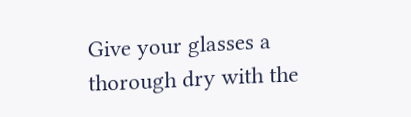Give your glasses a thorough dry with the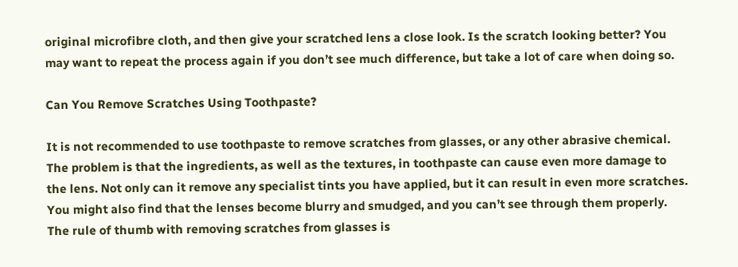original microfibre cloth, and then give your scratched lens a close look. Is the scratch looking better? You may want to repeat the process again if you don’t see much difference, but take a lot of care when doing so.

Can You Remove Scratches Using Toothpaste?

It is not recommended to use toothpaste to remove scratches from glasses, or any other abrasive chemical. The problem is that the ingredients, as well as the textures, in toothpaste can cause even more damage to the lens. Not only can it remove any specialist tints you have applied, but it can result in even more scratches. You might also find that the lenses become blurry and smudged, and you can’t see through them properly. The rule of thumb with removing scratches from glasses is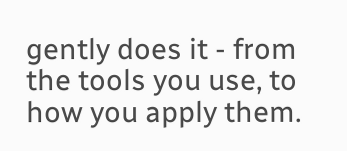gently does it - from the tools you use, to how you apply them.